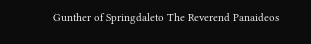Gunther of Springdaleto The Reverend Panaideos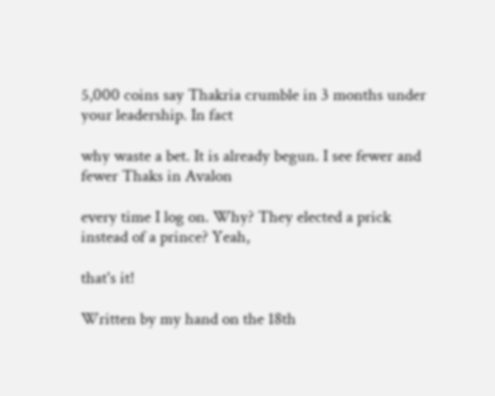5,000 coins say Thakria crumble in 3 months under your leadership. In fact

why waste a bet. It is already begun. I see fewer and fewer Thaks in Avalon

every time I log on. Why? They elected a prick instead of a prince? Yeah,

that's it!

Written by my hand on the 18th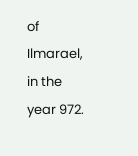of Ilmarael, in the year 972.